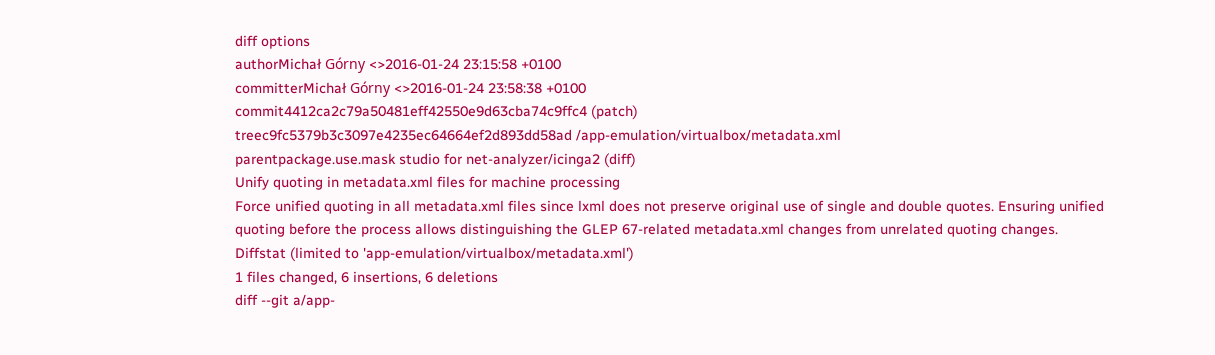diff options
authorMichał Górny <>2016-01-24 23:15:58 +0100
committerMichał Górny <>2016-01-24 23:58:38 +0100
commit4412ca2c79a50481eff42550e9d63cba74c9ffc4 (patch)
treec9fc5379b3c3097e4235ec64664ef2d893dd58ad /app-emulation/virtualbox/metadata.xml
parentpackage.use.mask studio for net-analyzer/icinga2 (diff)
Unify quoting in metadata.xml files for machine processing
Force unified quoting in all metadata.xml files since lxml does not preserve original use of single and double quotes. Ensuring unified quoting before the process allows distinguishing the GLEP 67-related metadata.xml changes from unrelated quoting changes.
Diffstat (limited to 'app-emulation/virtualbox/metadata.xml')
1 files changed, 6 insertions, 6 deletions
diff --git a/app-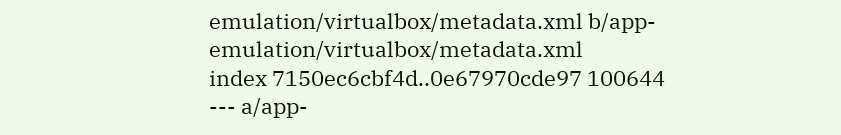emulation/virtualbox/metadata.xml b/app-emulation/virtualbox/metadata.xml
index 7150ec6cbf4d..0e67970cde97 100644
--- a/app-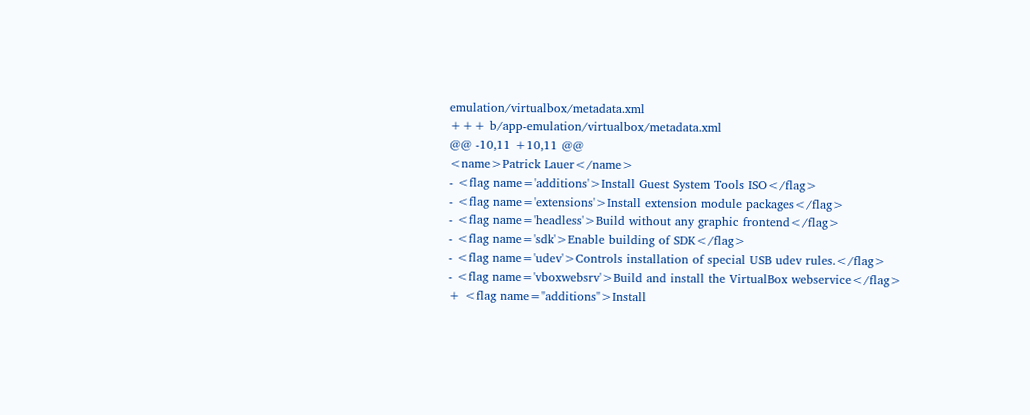emulation/virtualbox/metadata.xml
+++ b/app-emulation/virtualbox/metadata.xml
@@ -10,11 +10,11 @@
<name>Patrick Lauer</name>
- <flag name='additions'>Install Guest System Tools ISO</flag>
- <flag name='extensions'>Install extension module packages</flag>
- <flag name='headless'>Build without any graphic frontend</flag>
- <flag name='sdk'>Enable building of SDK</flag>
- <flag name='udev'>Controls installation of special USB udev rules.</flag>
- <flag name='vboxwebsrv'>Build and install the VirtualBox webservice</flag>
+ <flag name="additions">Install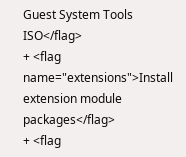Guest System Tools ISO</flag>
+ <flag name="extensions">Install extension module packages</flag>
+ <flag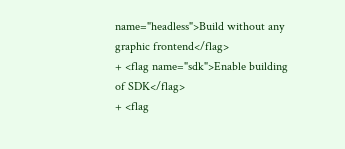name="headless">Build without any graphic frontend</flag>
+ <flag name="sdk">Enable building of SDK</flag>
+ <flag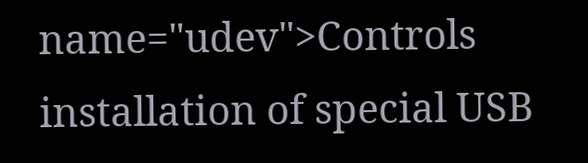name="udev">Controls installation of special USB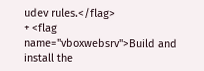udev rules.</flag>
+ <flag name="vboxwebsrv">Build and install the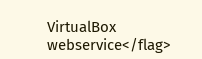VirtualBox webservice</flag>